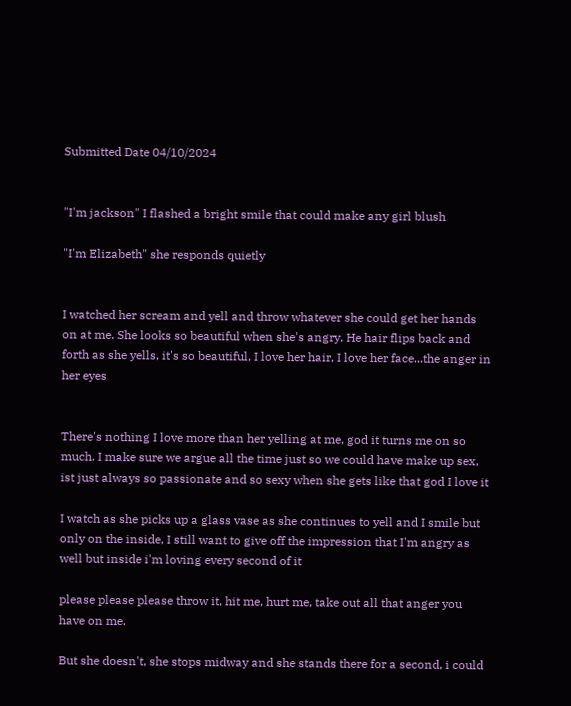Submitted Date 04/10/2024


"I'm jackson" I flashed a bright smile that could make any girl blush

"I'm Elizabeth" she responds quietly


I watched her scream and yell and throw whatever she could get her hands on at me. She looks so beautiful when she's angry. He hair flips back and forth as she yells, it's so beautiful, I love her hair, I love her face...the anger in her eyes


There's nothing I love more than her yelling at me, god it turns me on so much. I make sure we argue all the time just so we could have make up sex, ist just always so passionate and so sexy when she gets like that god I love it

I watch as she picks up a glass vase as she continues to yell and I smile but only on the inside, I still want to give off the impression that I'm angry as well but inside i'm loving every second of it

please please please throw it, hit me, hurt me, take out all that anger you have on me.

But she doesn't, she stops midway and she stands there for a second, i could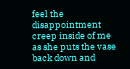feel the disappointment creep inside of me as she puts the vase back down and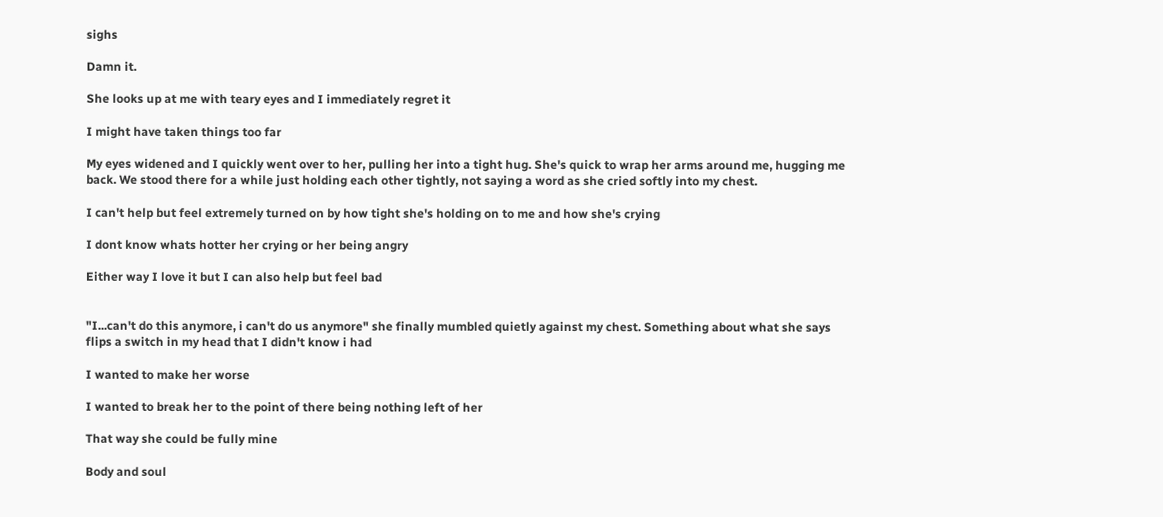sighs

Damn it.

She looks up at me with teary eyes and I immediately regret it

I might have taken things too far

My eyes widened and I quickly went over to her, pulling her into a tight hug. She's quick to wrap her arms around me, hugging me back. We stood there for a while just holding each other tightly, not saying a word as she cried softly into my chest.

I can't help but feel extremely turned on by how tight she's holding on to me and how she's crying

I dont know whats hotter her crying or her being angry

Either way I love it but I can also help but feel bad


"I...can't do this anymore, i can't do us anymore" she finally mumbled quietly against my chest. Something about what she says flips a switch in my head that I didn't know i had

I wanted to make her worse

I wanted to break her to the point of there being nothing left of her

That way she could be fully mine

Body and soul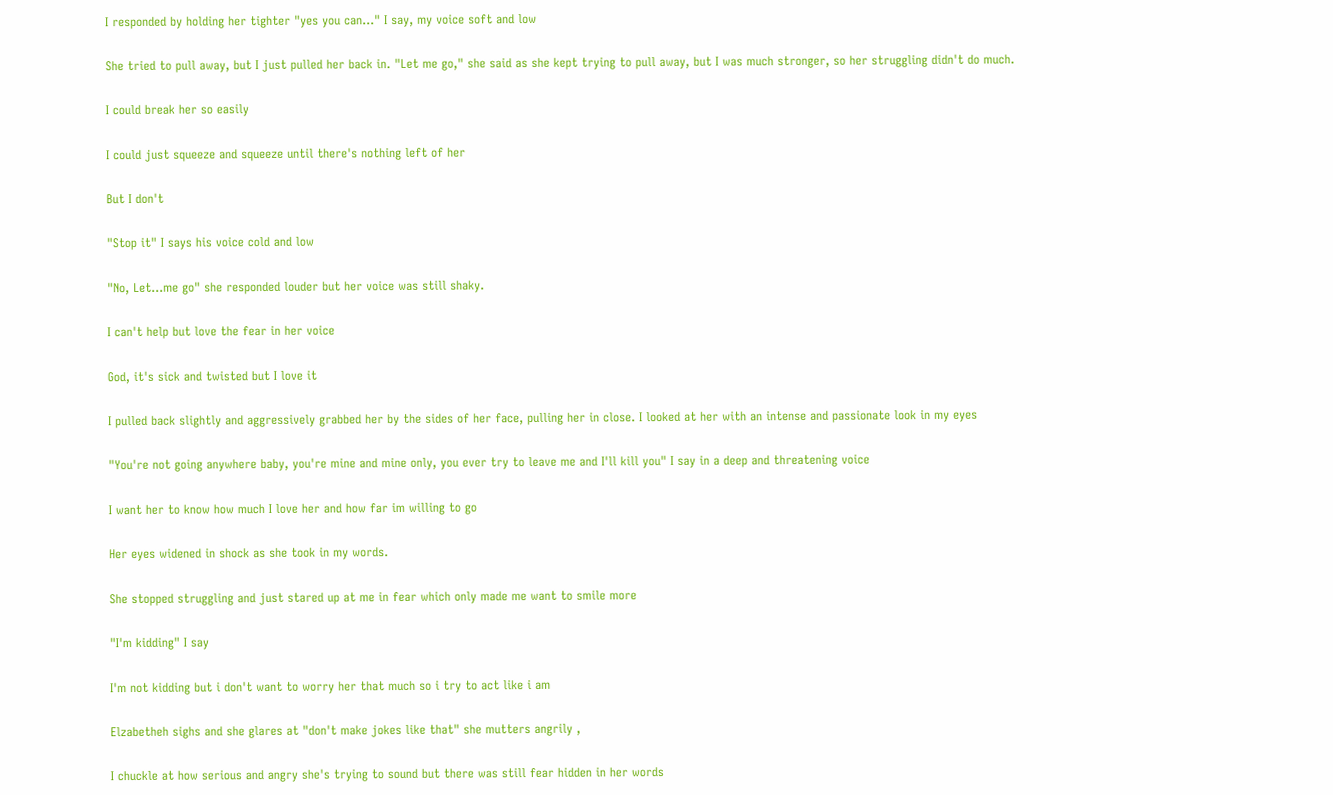I responded by holding her tighter "yes you can…" I say, my voice soft and low

She tried to pull away, but I just pulled her back in. "Let me go," she said as she kept trying to pull away, but I was much stronger, so her struggling didn't do much.

I could break her so easily

I could just squeeze and squeeze until there's nothing left of her

But I don't

"Stop it" I says his voice cold and low

"No, Let...me go" she responded louder but her voice was still shaky.

I can't help but love the fear in her voice

God, it's sick and twisted but I love it

I pulled back slightly and aggressively grabbed her by the sides of her face, pulling her in close. I looked at her with an intense and passionate look in my eyes

"You're not going anywhere baby, you're mine and mine only, you ever try to leave me and I'll kill you" I say in a deep and threatening voice

I want her to know how much I love her and how far im willing to go

Her eyes widened in shock as she took in my words.

She stopped struggling and just stared up at me in fear which only made me want to smile more

"I'm kidding" I say

I'm not kidding but i don't want to worry her that much so i try to act like i am

Elzabetheh sighs and she glares at "don't make jokes like that" she mutters angrily ,

I chuckle at how serious and angry she's trying to sound but there was still fear hidden in her words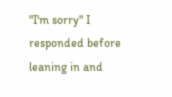"I'm sorry" I responded before leaning in and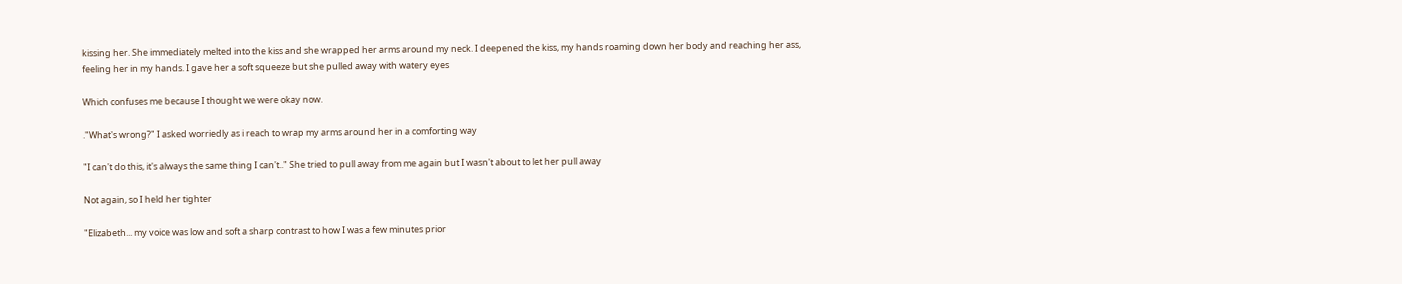kissing her. She immediately melted into the kiss and she wrapped her arms around my neck. I deepened the kiss, my hands roaming down her body and reaching her ass, feeling her in my hands. I gave her a soft squeeze but she pulled away with watery eyes

Which confuses me because I thought we were okay now.

."What's wrong?" I asked worriedly as i reach to wrap my arms around her in a comforting way

"I can't do this, it's always the same thing I can't.." She tried to pull away from me again but I wasn't about to let her pull away

Not again, so I held her tighter

"Elizabeth... my voice was low and soft a sharp contrast to how I was a few minutes prior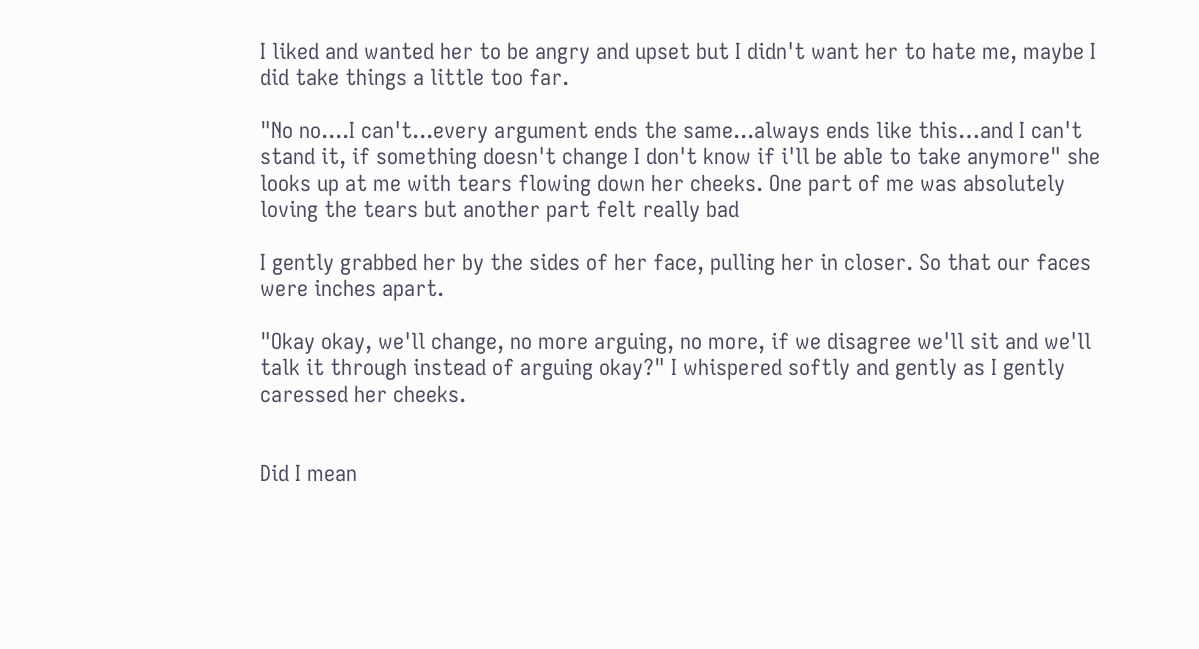I liked and wanted her to be angry and upset but I didn't want her to hate me, maybe I did take things a little too far.

"No no....I can't...every argument ends the same...always ends like this…and I can't stand it, if something doesn't change I don't know if i'll be able to take anymore" she looks up at me with tears flowing down her cheeks. One part of me was absolutely loving the tears but another part felt really bad

I gently grabbed her by the sides of her face, pulling her in closer. So that our faces were inches apart.

"Okay okay, we'll change, no more arguing, no more, if we disagree we'll sit and we'll talk it through instead of arguing okay?" I whispered softly and gently as I gently caressed her cheeks.


Did I mean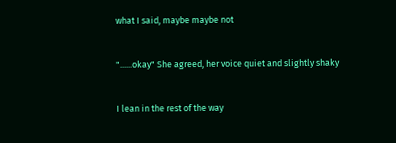what I said, maybe maybe not


"......okay" She agreed, her voice quiet and slightly shaky


I lean in the rest of the way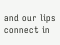and our lips connect in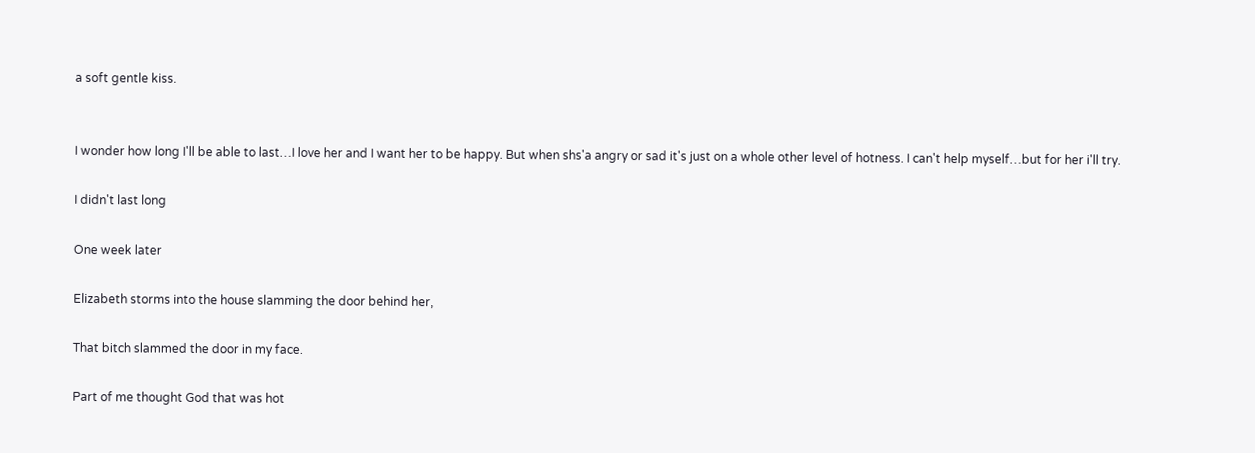a soft gentle kiss.


I wonder how long I'll be able to last…I love her and I want her to be happy. But when shs'a angry or sad it's just on a whole other level of hotness. I can't help myself…but for her i'll try.

I didn't last long

One week later

Elizabeth storms into the house slamming the door behind her,

That bitch slammed the door in my face.

Part of me thought God that was hot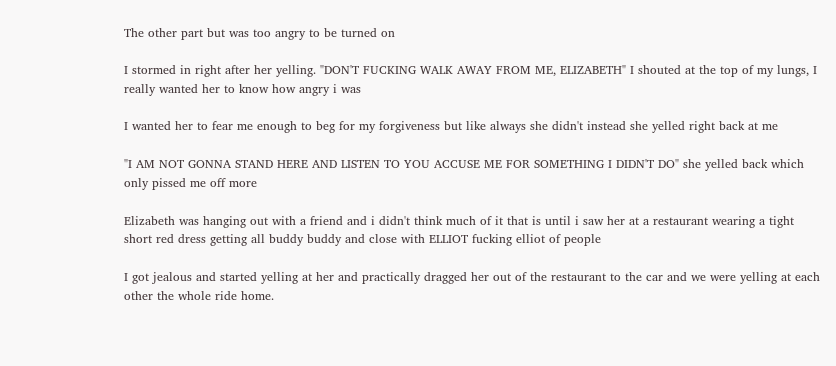The other part but was too angry to be turned on

I stormed in right after her yelling. "DON'T FUCKING WALK AWAY FROM ME, ELIZABETH" I shouted at the top of my lungs, I really wanted her to know how angry i was

I wanted her to fear me enough to beg for my forgiveness but like always she didn't instead she yelled right back at me

"I AM NOT GONNA STAND HERE AND LISTEN TO YOU ACCUSE ME FOR SOMETHING I DIDN'T DO" she yelled back which only pissed me off more

Elizabeth was hanging out with a friend and i didn't think much of it that is until i saw her at a restaurant wearing a tight short red dress getting all buddy buddy and close with ELLIOT fucking elliot of people

I got jealous and started yelling at her and practically dragged her out of the restaurant to the car and we were yelling at each other the whole ride home.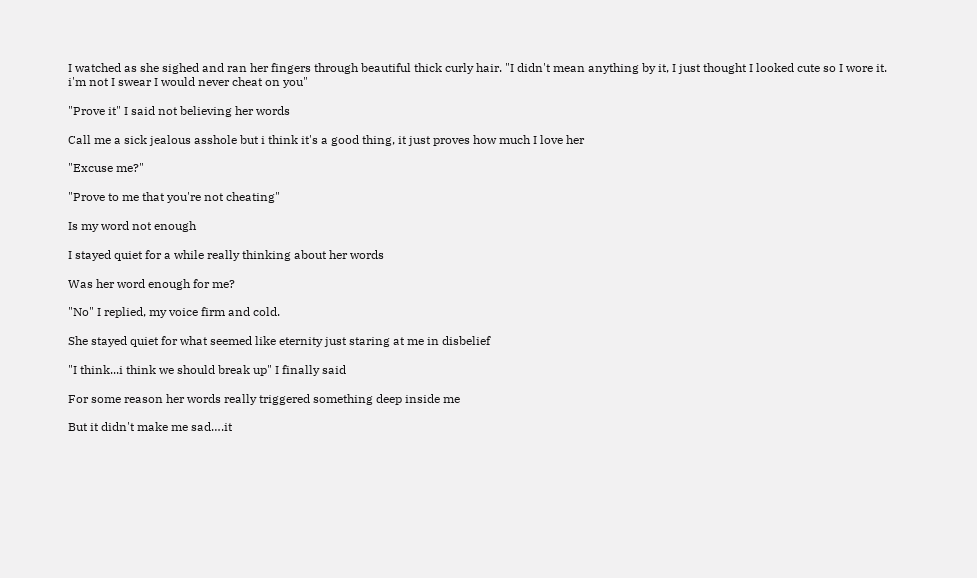I watched as she sighed and ran her fingers through beautiful thick curly hair. "I didn't mean anything by it, I just thought I looked cute so I wore it. i'm not I swear I would never cheat on you"

"Prove it" I said not believing her words

Call me a sick jealous asshole but i think it's a good thing, it just proves how much I love her

"Excuse me?"

"Prove to me that you're not cheating"

Is my word not enough

I stayed quiet for a while really thinking about her words

Was her word enough for me?

"No" I replied, my voice firm and cold.

She stayed quiet for what seemed like eternity just staring at me in disbelief

"I think...i think we should break up" I finally said

For some reason her words really triggered something deep inside me

But it didn't make me sad….it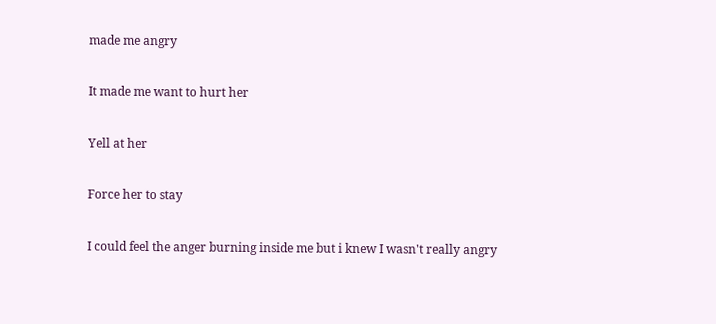made me angry

It made me want to hurt her

Yell at her

Force her to stay

I could feel the anger burning inside me but i knew I wasn't really angry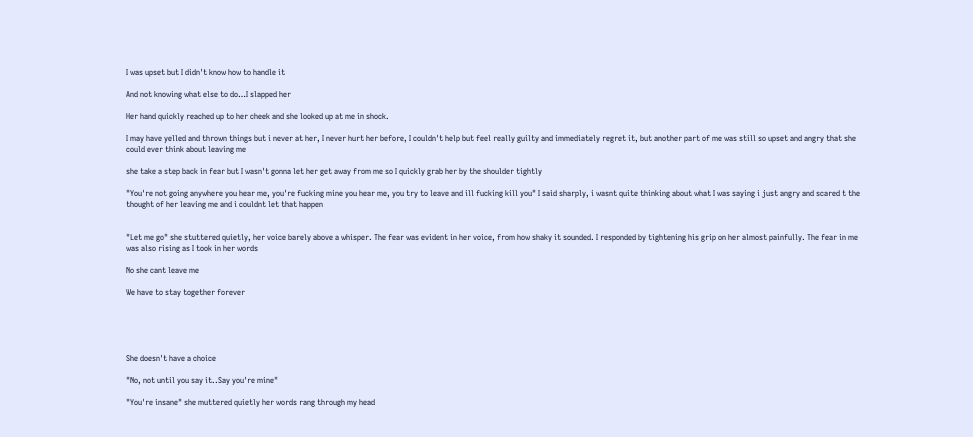I was upset but I didn't know how to handle it

And not knowing what else to do…I slapped her

Her hand quickly reached up to her cheek and she looked up at me in shock.

I may have yelled and thrown things but i never at her, I never hurt her before, I couldn't help but feel really guilty and immediately regret it, but another part of me was still so upset and angry that she could ever think about leaving me

she take a step back in fear but I wasn't gonna let her get away from me so I quickly grab her by the shoulder tightly

"You're not going anywhere you hear me, you're fucking mine you hear me, you try to leave and ill fucking kill you" I said sharply, i wasnt quite thinking about what I was saying i just angry and scared t the thought of her leaving me and i couldnt let that happen


"Let me go" she stuttered quietly, her voice barely above a whisper. The fear was evident in her voice, from how shaky it sounded. I responded by tightening his grip on her almost painfully. The fear in me was also rising as I took in her words

No she cant leave me

We have to stay together forever





She doesn't have a choice

"No, not until you say it..Say you're mine"

"You're insane" she muttered quietly her words rang through my head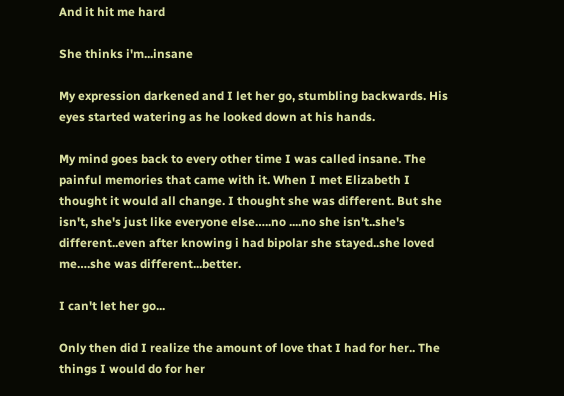And it hit me hard

She thinks i'm...insane

My expression darkened and I let her go, stumbling backwards. His eyes started watering as he looked down at his hands.

My mind goes back to every other time I was called insane. The painful memories that came with it. When I met Elizabeth I thought it would all change. I thought she was different. But she isn't, she's just like everyone else…..no ....no she isn't..she's different..even after knowing i had bipolar she stayed..she loved me….she was different...better.

I can't let her go...

Only then did I realize the amount of love that I had for her.. The things I would do for her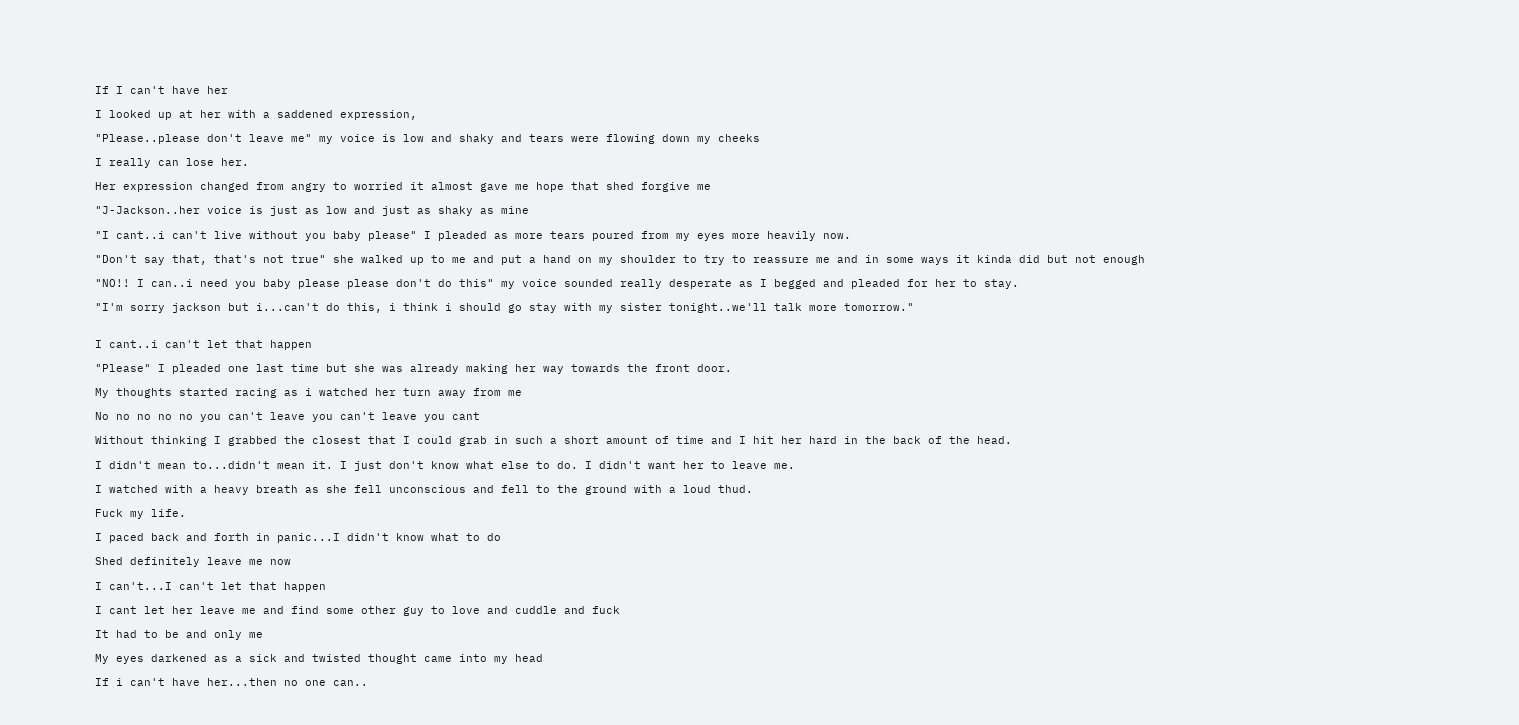If I can't have her

I looked up at her with a saddened expression,

"Please..please don't leave me" my voice is low and shaky and tears were flowing down my cheeks

I really can lose her.

Her expression changed from angry to worried it almost gave me hope that shed forgive me

"J-Jackson..her voice is just as low and just as shaky as mine

"I cant..i can't live without you baby please" I pleaded as more tears poured from my eyes more heavily now.

"Don't say that, that's not true" she walked up to me and put a hand on my shoulder to try to reassure me and in some ways it kinda did but not enough

"NO!! I can..i need you baby please please don't do this" my voice sounded really desperate as I begged and pleaded for her to stay.

"I'm sorry jackson but i...can't do this, i think i should go stay with my sister tonight..we'll talk more tomorrow."


I cant..i can't let that happen

"Please" I pleaded one last time but she was already making her way towards the front door.

My thoughts started racing as i watched her turn away from me

No no no no no you can't leave you can't leave you cant

Without thinking I grabbed the closest that I could grab in such a short amount of time and I hit her hard in the back of the head.

I didn't mean to...didn't mean it. I just don't know what else to do. I didn't want her to leave me.

I watched with a heavy breath as she fell unconscious and fell to the ground with a loud thud.

Fuck my life.

I paced back and forth in panic...I didn't know what to do

Shed definitely leave me now

I can't...I can't let that happen

I cant let her leave me and find some other guy to love and cuddle and fuck

It had to be and only me

My eyes darkened as a sick and twisted thought came into my head

If i can't have her...then no one can..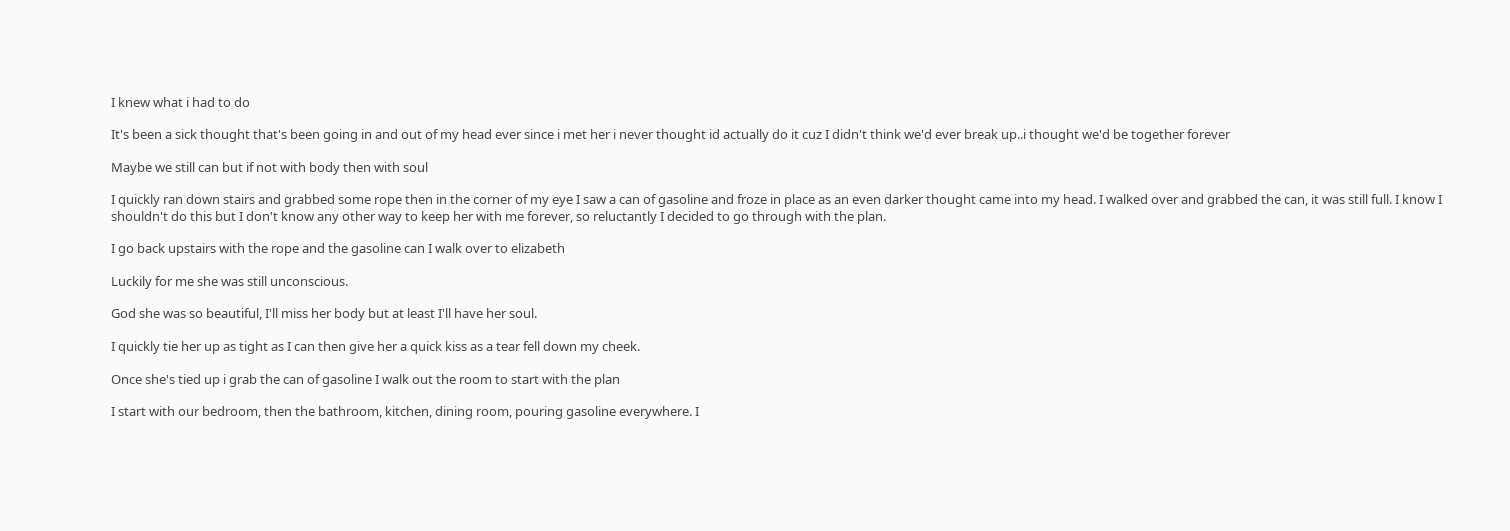I knew what i had to do

It's been a sick thought that's been going in and out of my head ever since i met her i never thought id actually do it cuz I didn't think we'd ever break up..i thought we'd be together forever

Maybe we still can but if not with body then with soul

I quickly ran down stairs and grabbed some rope then in the corner of my eye I saw a can of gasoline and froze in place as an even darker thought came into my head. I walked over and grabbed the can, it was still full. I know I shouldn't do this but I don't know any other way to keep her with me forever, so reluctantly I decided to go through with the plan.

I go back upstairs with the rope and the gasoline can I walk over to elizabeth

Luckily for me she was still unconscious.

God she was so beautiful, I'll miss her body but at least I'll have her soul.

I quickly tie her up as tight as I can then give her a quick kiss as a tear fell down my cheek.

Once she's tied up i grab the can of gasoline I walk out the room to start with the plan

I start with our bedroom, then the bathroom, kitchen, dining room, pouring gasoline everywhere. I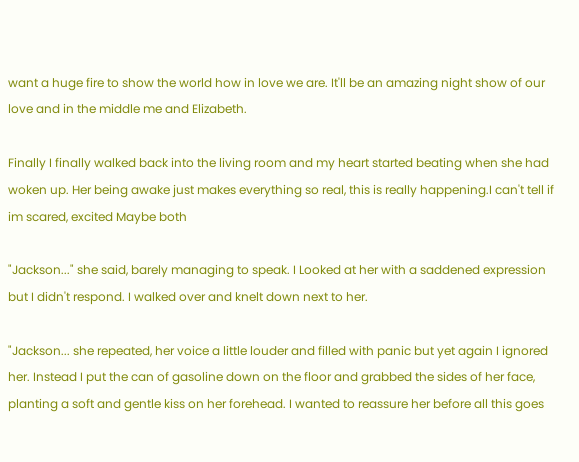want a huge fire to show the world how in love we are. It'll be an amazing night show of our love and in the middle me and Elizabeth.

Finally I finally walked back into the living room and my heart started beating when she had woken up. Her being awake just makes everything so real, this is really happening.I can't tell if im scared, excited Maybe both

"Jackson..." she said, barely managing to speak. I Looked at her with a saddened expression but I didn't respond. I walked over and knelt down next to her.

"Jackson... she repeated, her voice a little louder and filled with panic but yet again I ignored her. Instead I put the can of gasoline down on the floor and grabbed the sides of her face, planting a soft and gentle kiss on her forehead. I wanted to reassure her before all this goes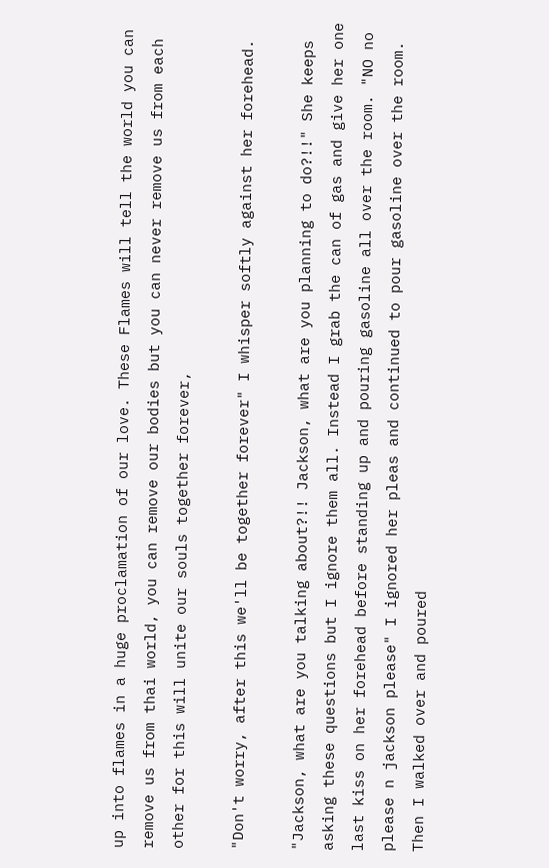up into flames in a huge proclamation of our love. These Flames will tell the world you can remove us from thai world, you can remove our bodies but you can never remove us from each other for this will unite our souls together forever,

"Don't worry, after this we'll be together forever" I whisper softly against her forehead.

"Jackson, what are you talking about?!! Jackson, what are you planning to do?!!" She keeps asking these questions but I ignore them all. Instead I grab the can of gas and give her one last kiss on her forehead before standing up and pouring gasoline all over the room. "NO no please n jackson please" I ignored her pleas and continued to pour gasoline over the room. Then I walked over and poured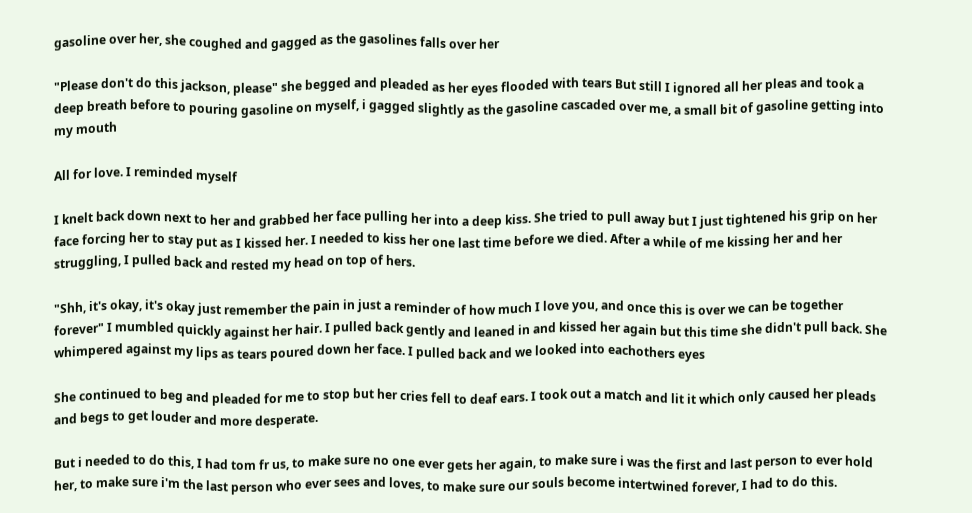gasoline over her, she coughed and gagged as the gasolines falls over her

"Please don't do this jackson, please" she begged and pleaded as her eyes flooded with tears But still I ignored all her pleas and took a deep breath before to pouring gasoline on myself, i gagged slightly as the gasoline cascaded over me, a small bit of gasoline getting into my mouth

All for love. I reminded myself

I knelt back down next to her and grabbed her face pulling her into a deep kiss. She tried to pull away but I just tightened his grip on her face forcing her to stay put as I kissed her. I needed to kiss her one last time before we died. After a while of me kissing her and her struggling, I pulled back and rested my head on top of hers.

"Shh, it's okay, it's okay just remember the pain in just a reminder of how much I love you, and once this is over we can be together forever" I mumbled quickly against her hair. I pulled back gently and leaned in and kissed her again but this time she didn't pull back. She whimpered against my lips as tears poured down her face. I pulled back and we looked into eachothers eyes

She continued to beg and pleaded for me to stop but her cries fell to deaf ears. I took out a match and lit it which only caused her pleads and begs to get louder and more desperate.

But i needed to do this, I had tom fr us, to make sure no one ever gets her again, to make sure i was the first and last person to ever hold her, to make sure i'm the last person who ever sees and loves, to make sure our souls become intertwined forever, I had to do this.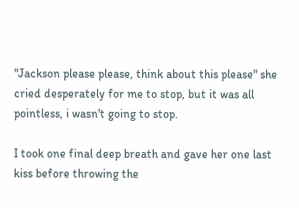"Jackson please please, think about this please" she cried desperately for me to stop, but it was all pointless, i wasn't going to stop.

I took one final deep breath and gave her one last kiss before throwing the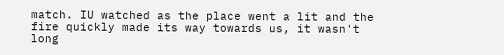match. IU watched as the place went a lit and the fire quickly made its way towards us, it wasn't long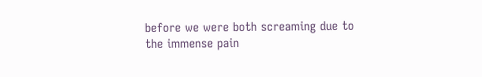before we were both screaming due to the immense pain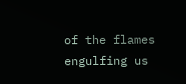of the flames engulfing us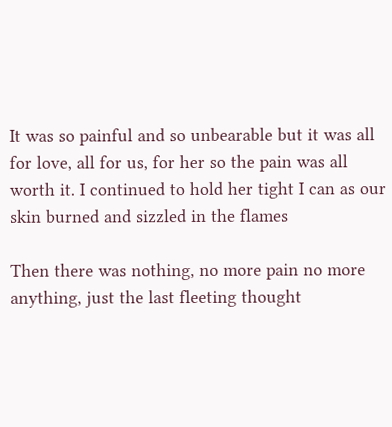It was so painful and so unbearable but it was all for love, all for us, for her so the pain was all worth it. I continued to hold her tight I can as our skin burned and sizzled in the flames

Then there was nothing, no more pain no more anything, just the last fleeting thought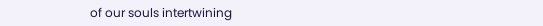of our souls intertwining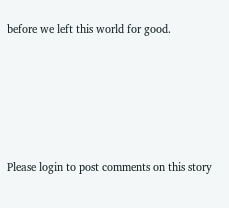before we left this world for good.







Please login to post comments on this story